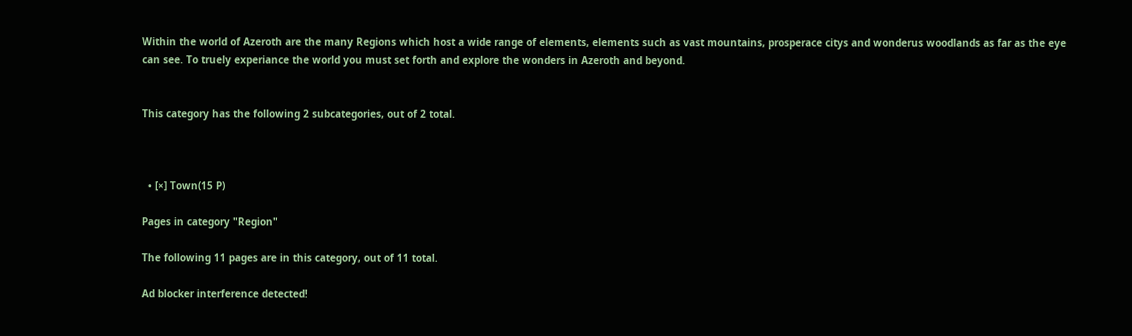Within the world of Azeroth are the many Regions which host a wide range of elements, elements such as vast mountains, prosperace citys and wonderus woodlands as far as the eye can see. To truely experiance the world you must set forth and explore the wonders in Azeroth and beyond.


This category has the following 2 subcategories, out of 2 total.



  • [×] Town(15 P)

Pages in category "Region"

The following 11 pages are in this category, out of 11 total.

Ad blocker interference detected!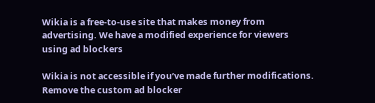Wikia is a free-to-use site that makes money from advertising. We have a modified experience for viewers using ad blockers

Wikia is not accessible if you’ve made further modifications. Remove the custom ad blocker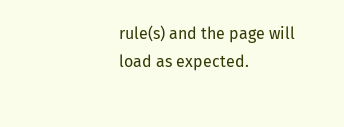rule(s) and the page will load as expected.